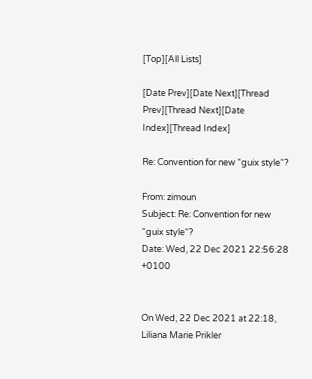[Top][All Lists]

[Date Prev][Date Next][Thread Prev][Thread Next][Date Index][Thread Index]

Re: Convention for new “guix style“?

From: zimoun
Subject: Re: Convention for new “guix style“?
Date: Wed, 22 Dec 2021 22:56:28 +0100


On Wed, 22 Dec 2021 at 22:18, Liliana Marie Prikler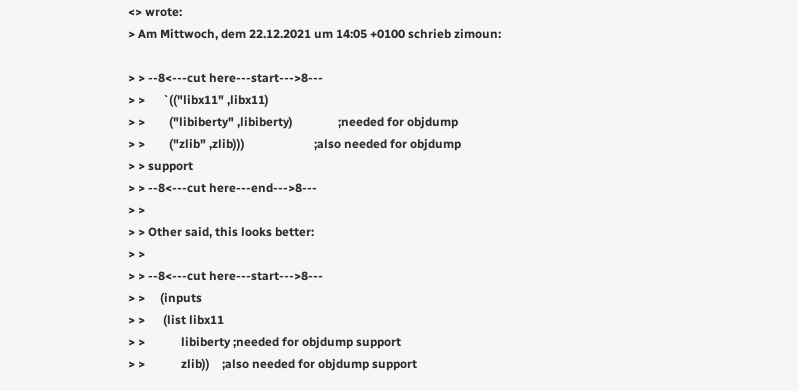<> wrote:
> Am Mittwoch, dem 22.12.2021 um 14:05 +0100 schrieb zimoun:

> > --8<---cut here---start--->8---
> >      `(("libx11" ,libx11)
> >        ("libiberty" ,libiberty)               ;needed for objdump
> >        ("zlib" ,zlib)))                       ;also needed for objdump
> > support
> > --8<---cut here---end--->8---
> >
> > Other said, this looks better:
> >
> > --8<---cut here---start--->8---
> >     (inputs
> >      (list libx11
> >            libiberty ;needed for objdump support
> >            zlib))    ;also needed for objdump support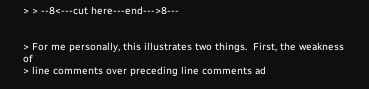> > --8<---cut here---end--->8---


> For me personally, this illustrates two things.  First, the weakness of
> line comments over preceding line comments ad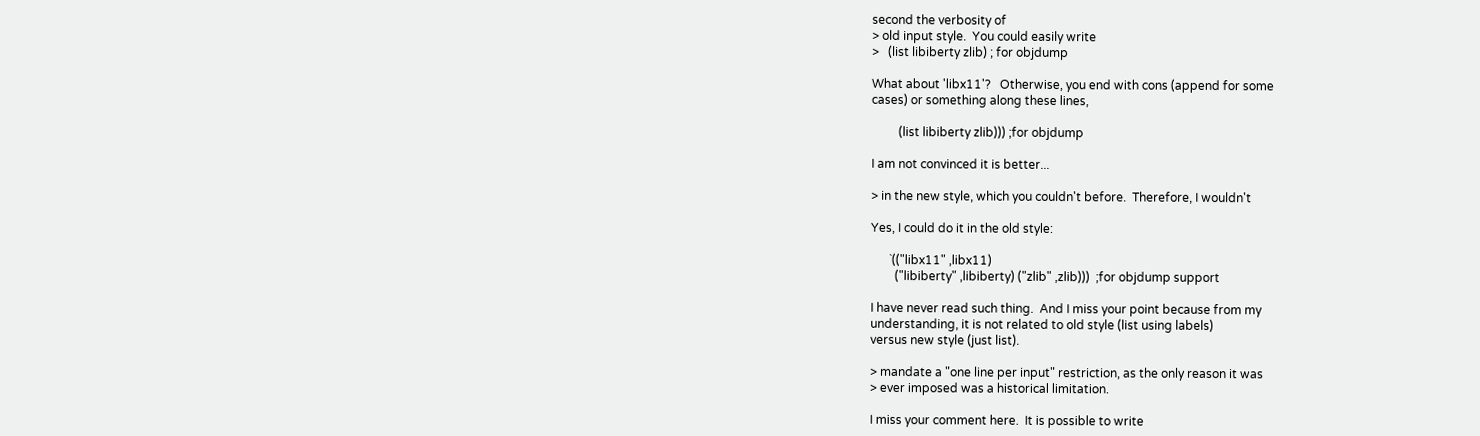second the verbosity of
> old input style.  You could easily write
>   (list libiberty zlib) ; for objdump

What about 'libx11'?   Otherwise, you end with cons (append for some
cases) or something along these lines,

         (list libiberty zlib))) ;for objdump

I am not convinced it is better...

> in the new style, which you couldn't before.  Therefore, I wouldn't

Yes, I could do it in the old style:

      `(("libx11" ,libx11)
        ("libiberty" ,libiberty) ("zlib" ,zlib)))  ;for objdump support

I have never read such thing.  And I miss your point because from my
understanding, it is not related to old style (list using labels)
versus new style (just list).

> mandate a "one line per input" restriction, as the only reason it was
> ever imposed was a historical limitation.

I miss your comment here.  It is possible to write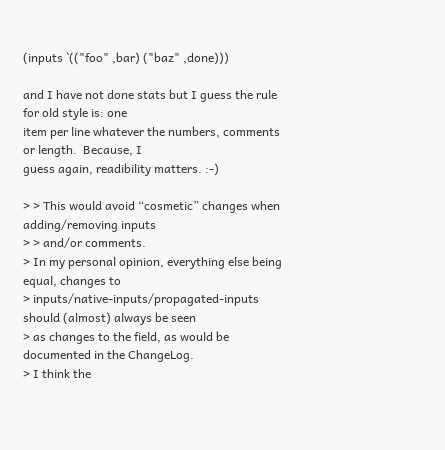(inputs `(("foo" ,bar) ("baz" ,done)))

and I have not done stats but I guess the rule for old style is: one
item per line whatever the numbers, comments or length.  Because, I
guess again, readibility matters. :-)

> > This would avoid “cosmetic” changes when adding/removing inputs
> > and/or comments.
> In my personal opinion, everything else being equal, changes to
> inputs/native-inputs/propagated-inputs should (almost) always be seen
> as changes to the field, as would be documented in the ChangeLog.
> I think the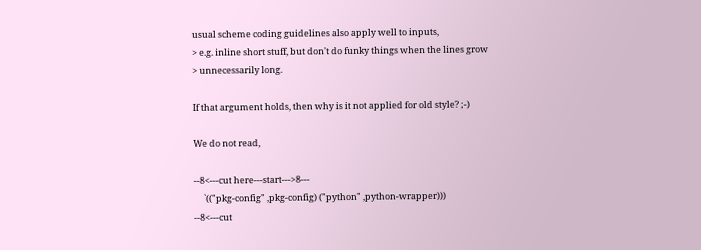usual scheme coding guidelines also apply well to inputs,
> e.g. inline short stuff, but don't do funky things when the lines grow
> unnecessarily long.

If that argument holds, then why is it not applied for old style? ;-)

We do not read,

--8<---cut here---start--->8---
     `(("pkg-config" ,pkg-config) ("python" ,python-wrapper)))
--8<---cut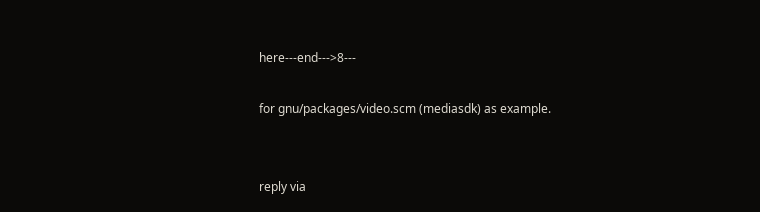here---end--->8---

for gnu/packages/video.scm (mediasdk) as example.


reply via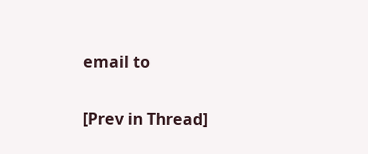email to

[Prev in Thread]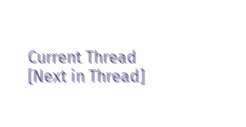Current Thread [Next in Thread]